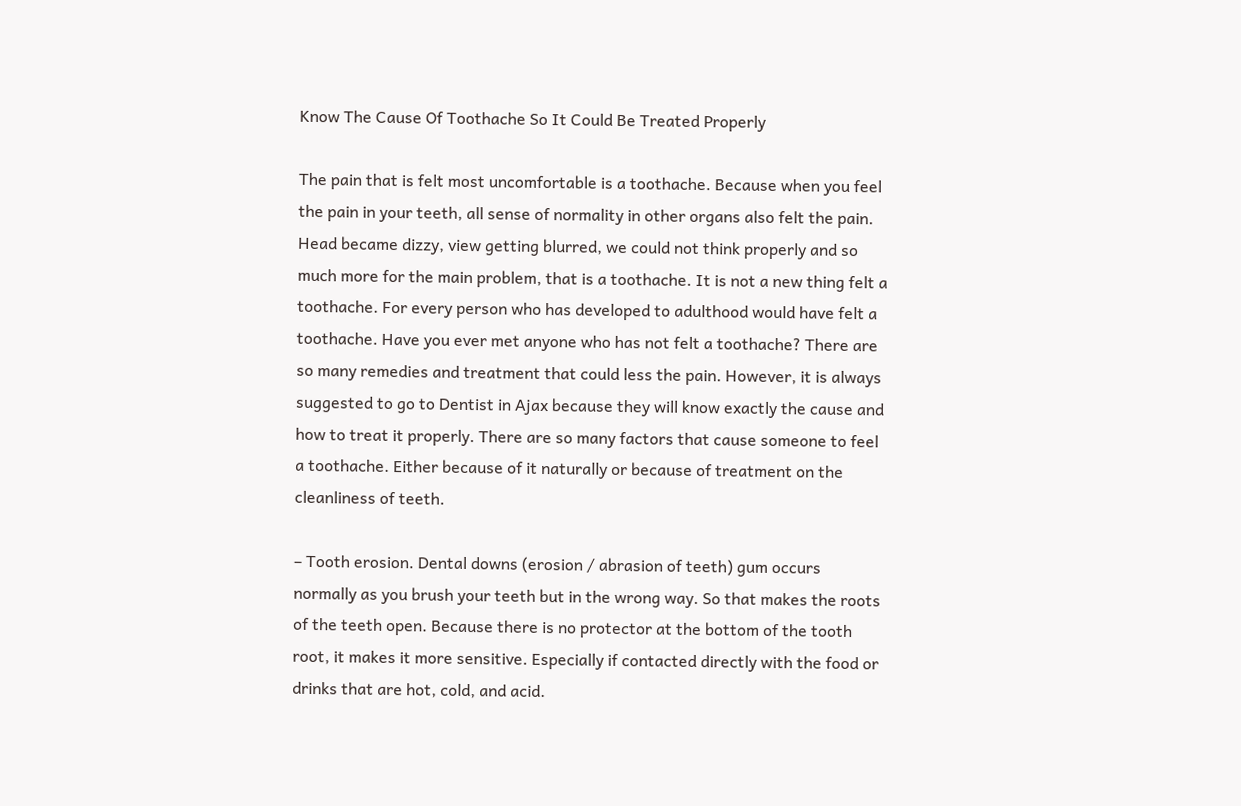Know The Cause Of Toothache So It Could Be Treated Properly

The pain that is felt most uncomfortable is a toothache. Because when you feel the pain in your teeth, all sense of normality in other organs also felt the pain. Head became dizzy, view getting blurred, we could not think properly and so much more for the main problem, that is a toothache. It is not a new thing felt a toothache. For every person who has developed to adulthood would have felt a toothache. Have you ever met anyone who has not felt a toothache? There are so many remedies and treatment that could less the pain. However, it is always suggested to go to Dentist in Ajax because they will know exactly the cause and how to treat it properly. There are so many factors that cause someone to feel a toothache. Either because of it naturally or because of treatment on the cleanliness of teeth.

– Tooth erosion. Dental downs (erosion / abrasion of teeth) gum occurs normally as you brush your teeth but in the wrong way. So that makes the roots of the teeth open. Because there is no protector at the bottom of the tooth root, it makes it more sensitive. Especially if contacted directly with the food or drinks that are hot, cold, and acid.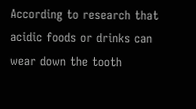According to research that acidic foods or drinks can wear down the tooth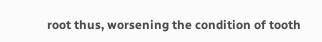root thus, worsening the condition of tooth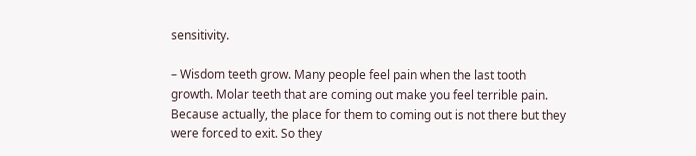sensitivity.

– Wisdom teeth grow. Many people feel pain when the last tooth growth. Molar teeth that are coming out make you feel terrible pain. Because actually, the place for them to coming out is not there but they were forced to exit. So they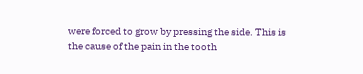were forced to grow by pressing the side. This is the cause of the pain in the tooth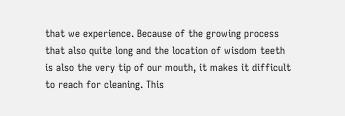that we experience. Because of the growing process that also quite long and the location of wisdom teeth is also the very tip of our mouth, it makes it difficult to reach for cleaning. This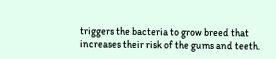triggers the bacteria to grow breed that increases their risk of the gums and teeth.